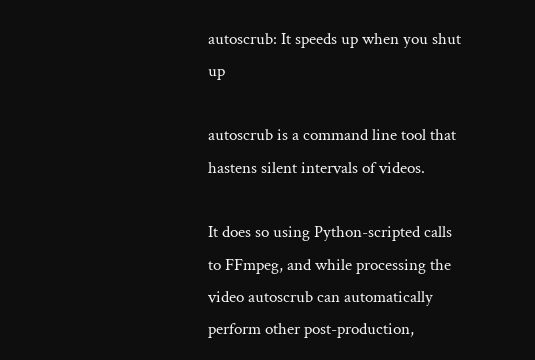autoscrub: It speeds up when you shut up

autoscrub is a command line tool that hastens silent intervals of videos.

It does so using Python-scripted calls to FFmpeg, and while processing the video autoscrub can automatically perform other post-production,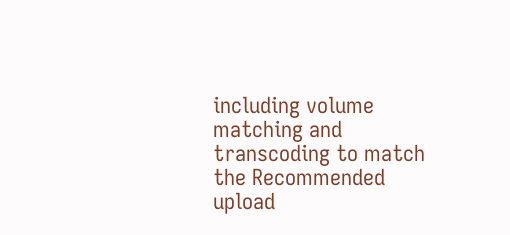including volume matching and transcoding to match the Recommended upload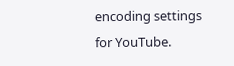encoding settings for YouTube.